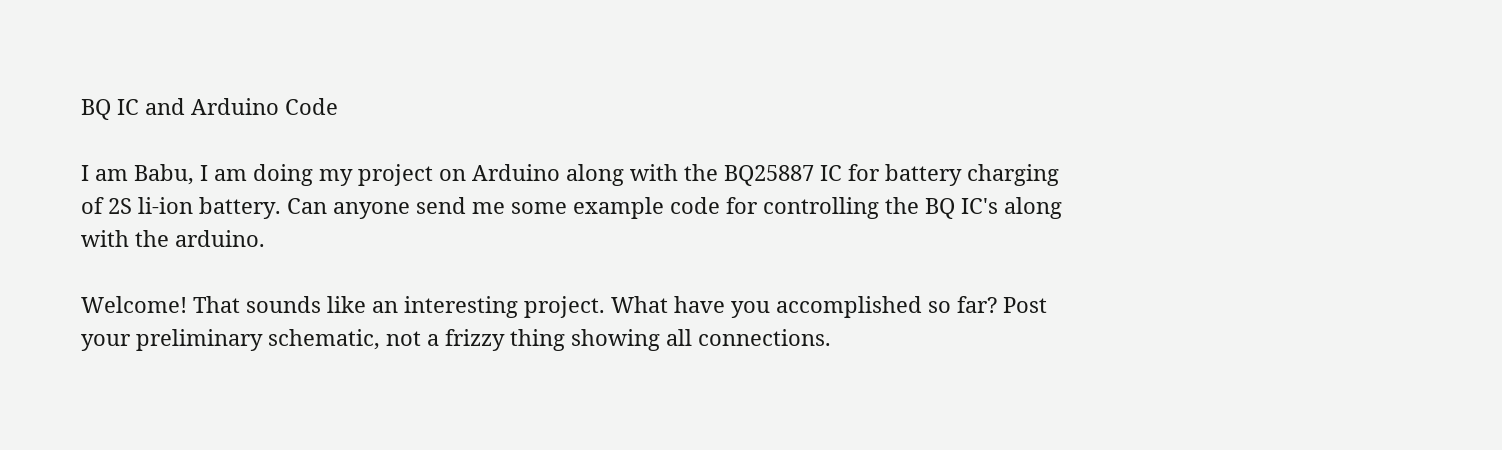BQ IC and Arduino Code

I am Babu, I am doing my project on Arduino along with the BQ25887 IC for battery charging of 2S li-ion battery. Can anyone send me some example code for controlling the BQ IC's along with the arduino.

Welcome! That sounds like an interesting project. What have you accomplished so far? Post your preliminary schematic, not a frizzy thing showing all connections.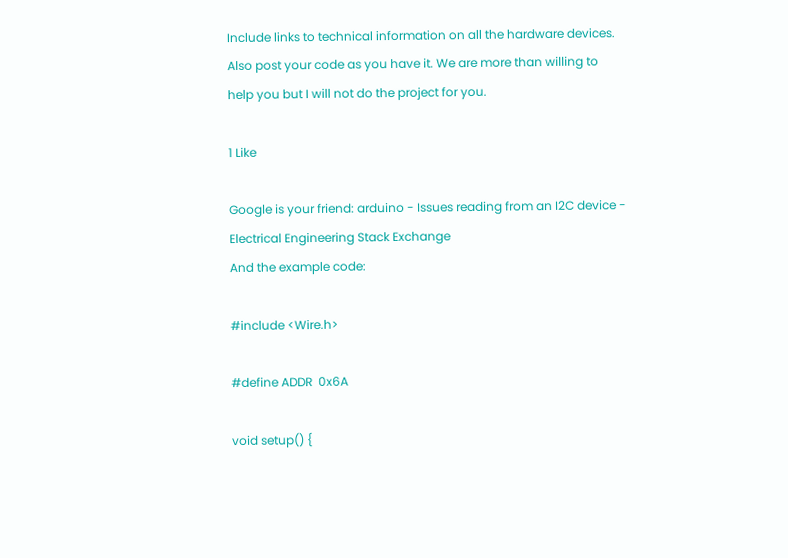Include links to technical information on all the hardware devices. Also post your code as you have it. We are more than willing to help you but I will not do the project for you.

1 Like

Google is your friend: arduino - Issues reading from an I2C device - Electrical Engineering Stack Exchange
And the example code:

#include <Wire.h>

#define ADDR  0x6A

void setup() {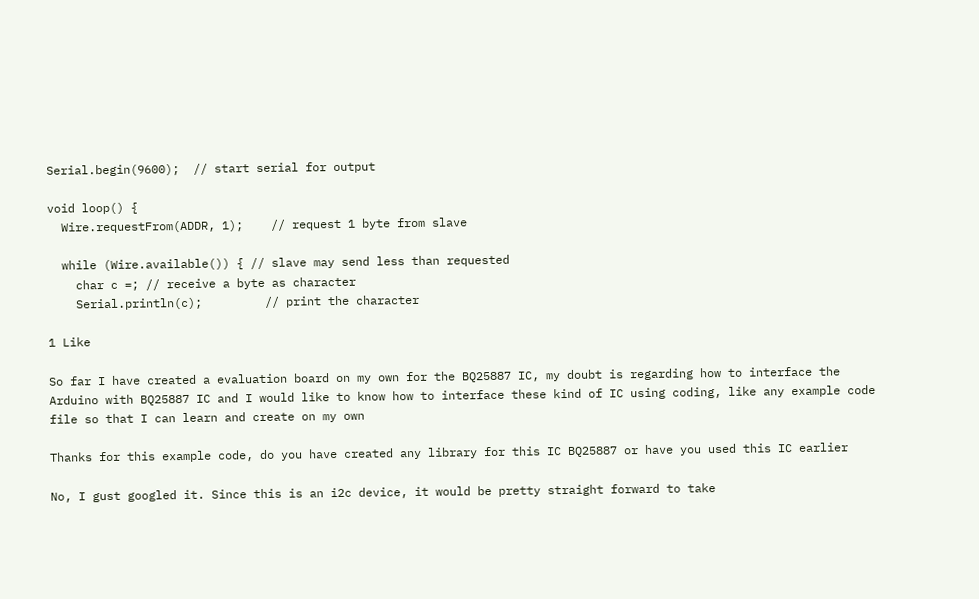Serial.begin(9600);  // start serial for output

void loop() {
  Wire.requestFrom(ADDR, 1);    // request 1 byte from slave

  while (Wire.available()) { // slave may send less than requested
    char c =; // receive a byte as character
    Serial.println(c);         // print the character

1 Like

So far I have created a evaluation board on my own for the BQ25887 IC, my doubt is regarding how to interface the Arduino with BQ25887 IC and I would like to know how to interface these kind of IC using coding, like any example code file so that I can learn and create on my own

Thanks for this example code, do you have created any library for this IC BQ25887 or have you used this IC earlier

No, I gust googled it. Since this is an i2c device, it would be pretty straight forward to take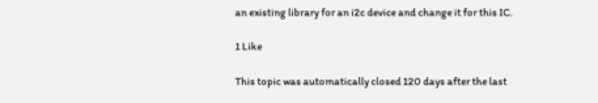an existing library for an i2c device and change it for this IC.

1 Like

This topic was automatically closed 120 days after the last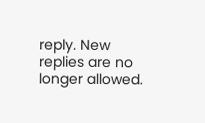reply. New replies are no longer allowed.